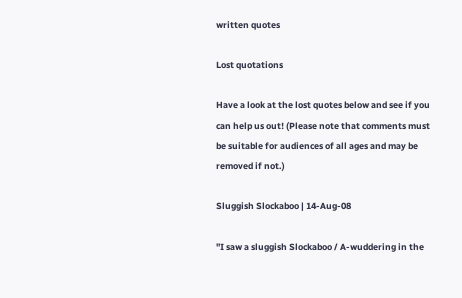written quotes

Lost quotations

Have a look at the lost quotes below and see if you can help us out! (Please note that comments must be suitable for audiences of all ages and may be removed if not.)

Sluggish Slockaboo | 14-Aug-08

"I saw a sluggish Slockaboo / A-wuddering in the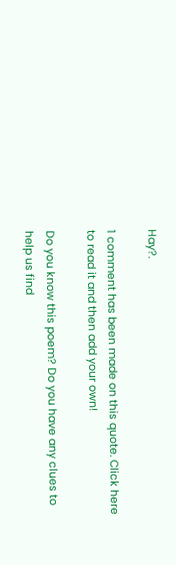Hay?.

1 comment has been made on this quote. Click here to read it and then add your own!

Do you know this poem? Do you have any clues to help us find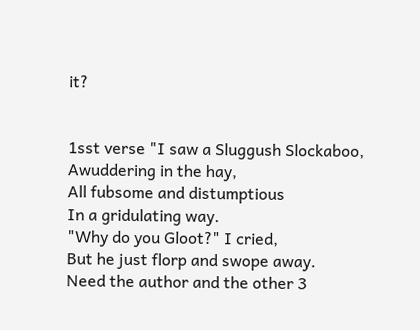it?


1sst verse "I saw a Sluggush Slockaboo,
Awuddering in the hay,
All fubsome and distumptious
In a gridulating way.
"Why do you Gloot?" I cried,
But he just florp and swope away.
Need the author and the other 3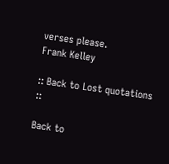verses please.
Frank Kelley

:: Back to Lost quotations ::

Back to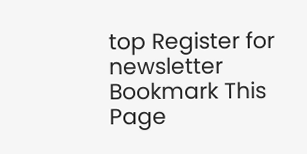top Register for newsletter
Bookmark This Page